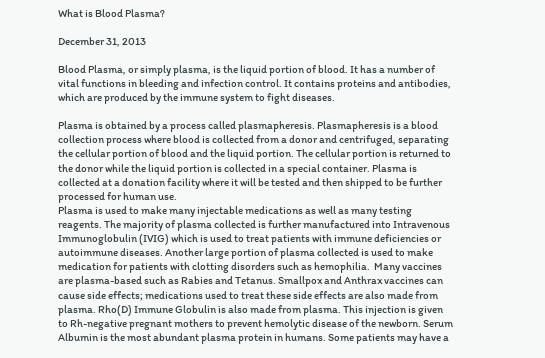What is Blood Plasma?

December 31, 2013

Blood Plasma, or simply plasma, is the liquid portion of blood. It has a number of vital functions in bleeding and infection control. It contains proteins and antibodies, which are produced by the immune system to fight diseases.

Plasma is obtained by a process called plasmapheresis. Plasmapheresis is a blood collection process where blood is collected from a donor and centrifuged, separating the cellular portion of blood and the liquid portion. The cellular portion is returned to the donor while the liquid portion is collected in a special container. Plasma is collected at a donation facility where it will be tested and then shipped to be further processed for human use.
Plasma is used to make many injectable medications as well as many testing reagents. The majority of plasma collected is further manufactured into Intravenous Immunoglobulin (IVIG) which is used to treat patients with immune deficiencies or autoimmune diseases. Another large portion of plasma collected is used to make medication for patients with clotting disorders such as hemophilia.  Many vaccines are plasma-based such as Rabies and Tetanus. Smallpox and Anthrax vaccines can cause side effects; medications used to treat these side effects are also made from plasma. Rho(D) Immune Globulin is also made from plasma. This injection is given to Rh-negative pregnant mothers to prevent hemolytic disease of the newborn. Serum Albumin is the most abundant plasma protein in humans. Some patients may have a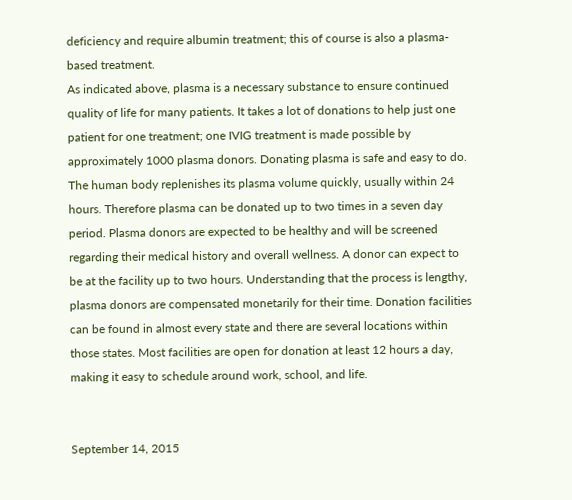deficiency and require albumin treatment; this of course is also a plasma-based treatment.
As indicated above, plasma is a necessary substance to ensure continued quality of life for many patients. It takes a lot of donations to help just one patient for one treatment; one IVIG treatment is made possible by approximately 1000 plasma donors. Donating plasma is safe and easy to do. The human body replenishes its plasma volume quickly, usually within 24 hours. Therefore plasma can be donated up to two times in a seven day period. Plasma donors are expected to be healthy and will be screened regarding their medical history and overall wellness. A donor can expect to be at the facility up to two hours. Understanding that the process is lengthy, plasma donors are compensated monetarily for their time. Donation facilities can be found in almost every state and there are several locations within those states. Most facilities are open for donation at least 12 hours a day, making it easy to schedule around work, school, and life.


September 14, 2015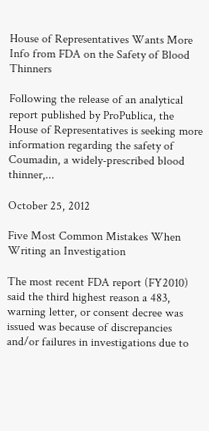House of Representatives Wants More Info from FDA on the Safety of Blood Thinners

Following the release of an analytical report published by ProPublica, the House of Representatives is seeking more information regarding the safety of Coumadin, a widely-prescribed blood thinner,...

October 25, 2012

Five Most Common Mistakes When Writing an Investigation

The most recent FDA report (FY2010) said the third highest reason a 483, warning letter, or consent decree was issued was because of discrepancies and/or failures in investigations due to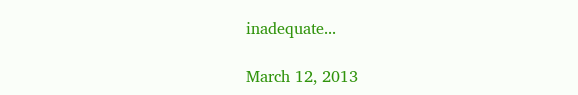inadequate...

March 12, 2013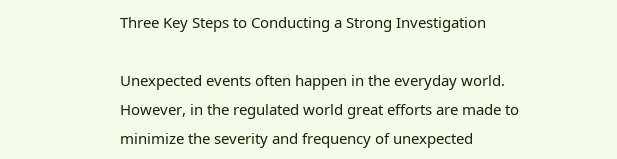Three Key Steps to Conducting a Strong Investigation

Unexpected events often happen in the everyday world. However, in the regulated world great efforts are made to minimize the severity and frequency of unexpected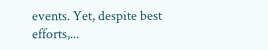events. Yet, despite best efforts,...